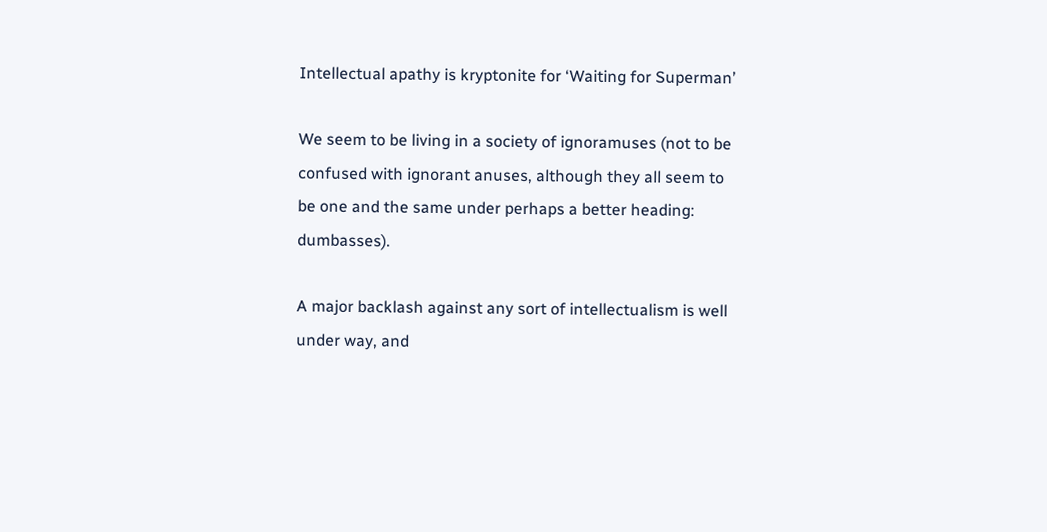Intellectual apathy is kryptonite for ‘Waiting for Superman’

We seem to be living in a society of ignoramuses (not to be confused with ignorant anuses, although they all seem to be one and the same under perhaps a better heading: dumbasses).

A major backlash against any sort of intellectualism is well under way, and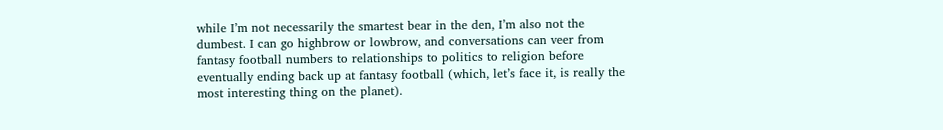while I’m not necessarily the smartest bear in the den, I’m also not the dumbest. I can go highbrow or lowbrow, and conversations can veer from fantasy football numbers to relationships to politics to religion before eventually ending back up at fantasy football (which, let’s face it, is really the most interesting thing on the planet).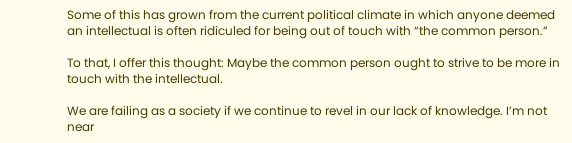Some of this has grown from the current political climate in which anyone deemed an intellectual is often ridiculed for being out of touch with “the common person.”

To that, I offer this thought: Maybe the common person ought to strive to be more in touch with the intellectual.

We are failing as a society if we continue to revel in our lack of knowledge. I’m not near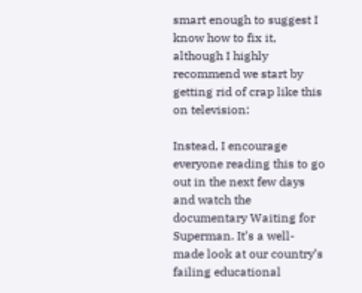smart enough to suggest I know how to fix it, although I highly recommend we start by getting rid of crap like this on television:

Instead, I encourage everyone reading this to go out in the next few days and watch the documentary Waiting for Superman. It’s a well-made look at our country’s failing educational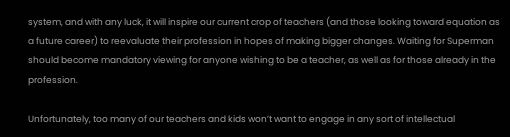system, and with any luck, it will inspire our current crop of teachers (and those looking toward equation as a future career) to reevaluate their profession in hopes of making bigger changes. Waiting for Superman should become mandatory viewing for anyone wishing to be a teacher, as well as for those already in the profession.

Unfortunately, too many of our teachers and kids won’t want to engage in any sort of intellectual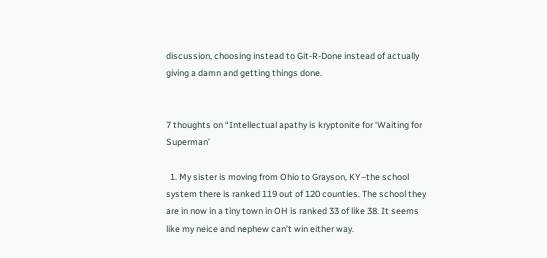discussion, choosing instead to Git-R-Done instead of actually giving a damn and getting things done.


7 thoughts on “Intellectual apathy is kryptonite for ‘Waiting for Superman’

  1. My sister is moving from Ohio to Grayson, KY–the school system there is ranked 119 out of 120 counties. The school they are in now in a tiny town in OH is ranked 33 of like 38. It seems like my neice and nephew can’t win either way.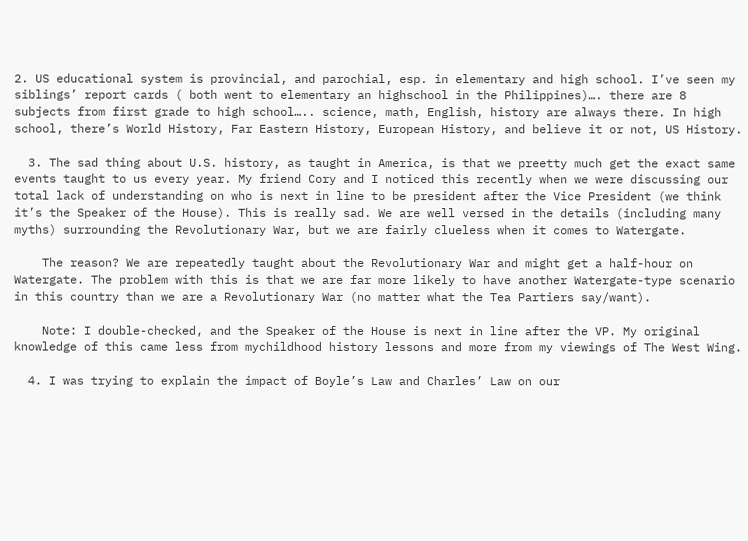2. US educational system is provincial, and parochial, esp. in elementary and high school. I’ve seen my siblings’ report cards ( both went to elementary an highschool in the Philippines)…. there are 8 subjects from first grade to high school….. science, math, English, history are always there. In high school, there’s World History, Far Eastern History, European History, and believe it or not, US History.

  3. The sad thing about U.S. history, as taught in America, is that we preetty much get the exact same events taught to us every year. My friend Cory and I noticed this recently when we were discussing our total lack of understanding on who is next in line to be president after the Vice President (we think it’s the Speaker of the House). This is really sad. We are well versed in the details (including many myths) surrounding the Revolutionary War, but we are fairly clueless when it comes to Watergate.

    The reason? We are repeatedly taught about the Revolutionary War and might get a half-hour on Watergate. The problem with this is that we are far more likely to have another Watergate-type scenario in this country than we are a Revolutionary War (no matter what the Tea Partiers say/want).

    Note: I double-checked, and the Speaker of the House is next in line after the VP. My original knowledge of this came less from mychildhood history lessons and more from my viewings of The West Wing.

  4. I was trying to explain the impact of Boyle’s Law and Charles’ Law on our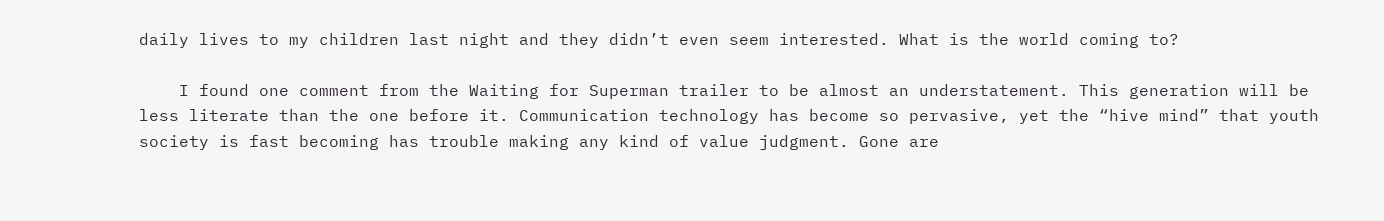daily lives to my children last night and they didn’t even seem interested. What is the world coming to?

    I found one comment from the Waiting for Superman trailer to be almost an understatement. This generation will be less literate than the one before it. Communication technology has become so pervasive, yet the “hive mind” that youth society is fast becoming has trouble making any kind of value judgment. Gone are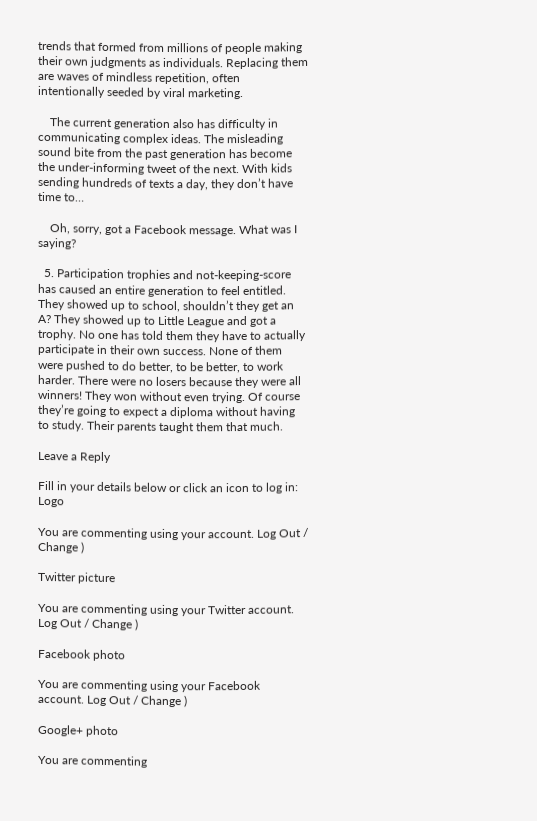trends that formed from millions of people making their own judgments as individuals. Replacing them are waves of mindless repetition, often intentionally seeded by viral marketing.

    The current generation also has difficulty in communicating complex ideas. The misleading sound bite from the past generation has become the under-informing tweet of the next. With kids sending hundreds of texts a day, they don’t have time to…

    Oh, sorry, got a Facebook message. What was I saying?

  5. Participation trophies and not-keeping-score has caused an entire generation to feel entitled. They showed up to school, shouldn’t they get an A? They showed up to Little League and got a trophy. No one has told them they have to actually participate in their own success. None of them were pushed to do better, to be better, to work harder. There were no losers because they were all winners! They won without even trying. Of course they’re going to expect a diploma without having to study. Their parents taught them that much.

Leave a Reply

Fill in your details below or click an icon to log in: Logo

You are commenting using your account. Log Out / Change )

Twitter picture

You are commenting using your Twitter account. Log Out / Change )

Facebook photo

You are commenting using your Facebook account. Log Out / Change )

Google+ photo

You are commenting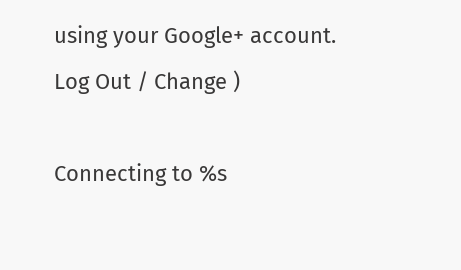using your Google+ account. Log Out / Change )

Connecting to %s